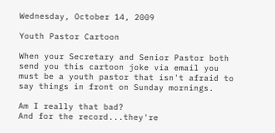Wednesday, October 14, 2009

Youth Pastor Cartoon

When your Secretary and Senior Pastor both send you this cartoon joke via email you must be a youth pastor that isn't afraid to say things in front on Sunday mornings.

Am I really that bad?
And for the record...they're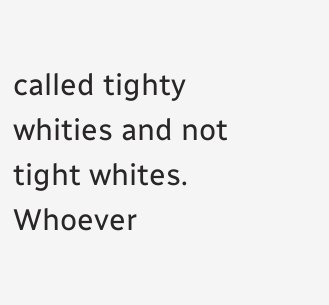called tighty whities and not tight whites. Whoever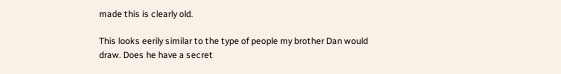made this is clearly old.

This looks eerily similar to the type of people my brother Dan would draw. Does he have a secret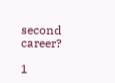second career?

1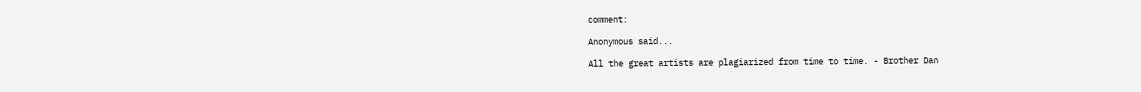comment:

Anonymous said...

All the great artists are plagiarized from time to time. - Brother Dan